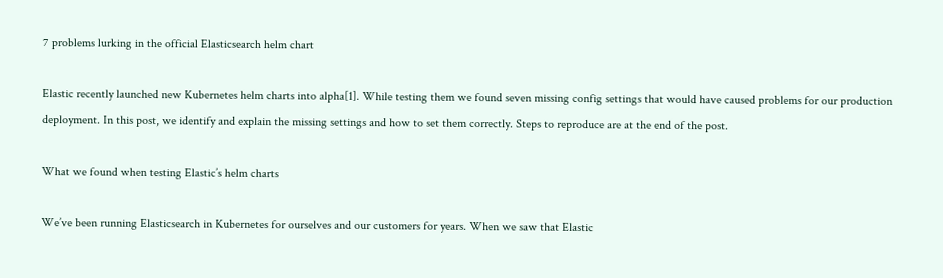7 problems lurking in the official Elasticsearch helm chart

Elastic recently launched new Kubernetes helm charts into alpha[1]. While testing them we found seven missing config settings that would have caused problems for our production deployment. In this post, we identify and explain the missing settings and how to set them correctly. Steps to reproduce are at the end of the post.

What we found when testing Elastic’s helm charts

We’ve been running Elasticsearch in Kubernetes for ourselves and our customers for years. When we saw that Elastic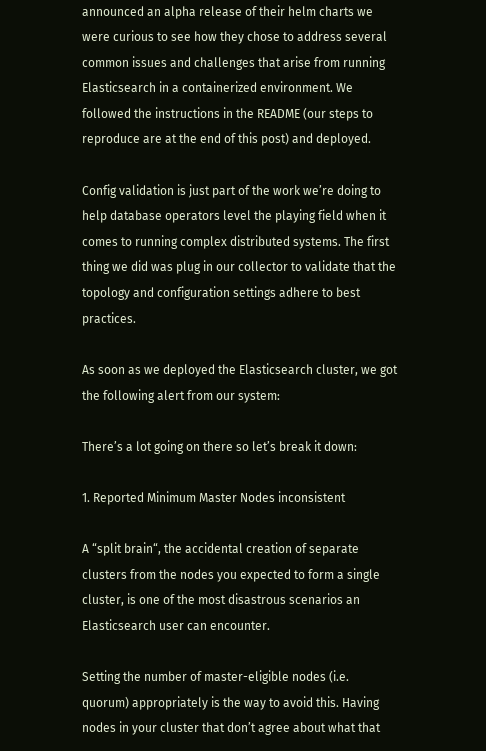announced an alpha release of their helm charts we were curious to see how they chose to address several common issues and challenges that arise from running Elasticsearch in a containerized environment. We followed the instructions in the README (our steps to reproduce are at the end of this post) and deployed.

Config validation is just part of the work we’re doing to help database operators level the playing field when it comes to running complex distributed systems. The first thing we did was plug in our collector to validate that the topology and configuration settings adhere to best practices.

As soon as we deployed the Elasticsearch cluster, we got the following alert from our system:

There’s a lot going on there so let’s break it down:

1. Reported Minimum Master Nodes inconsistent

A “split brain“, the accidental creation of separate clusters from the nodes you expected to form a single cluster, is one of the most disastrous scenarios an Elasticsearch user can encounter.

Setting the number of master-eligible nodes (i.e. quorum) appropriately is the way to avoid this. Having nodes in your cluster that don’t agree about what that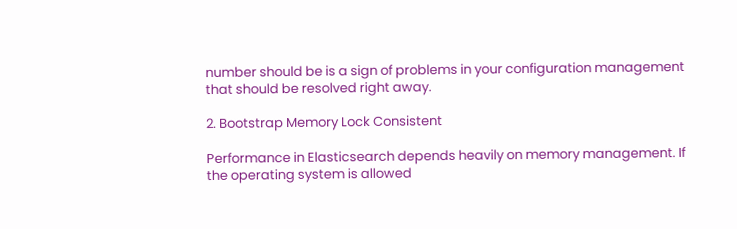number should be is a sign of problems in your configuration management that should be resolved right away.

2. Bootstrap Memory Lock Consistent

Performance in Elasticsearch depends heavily on memory management. If the operating system is allowed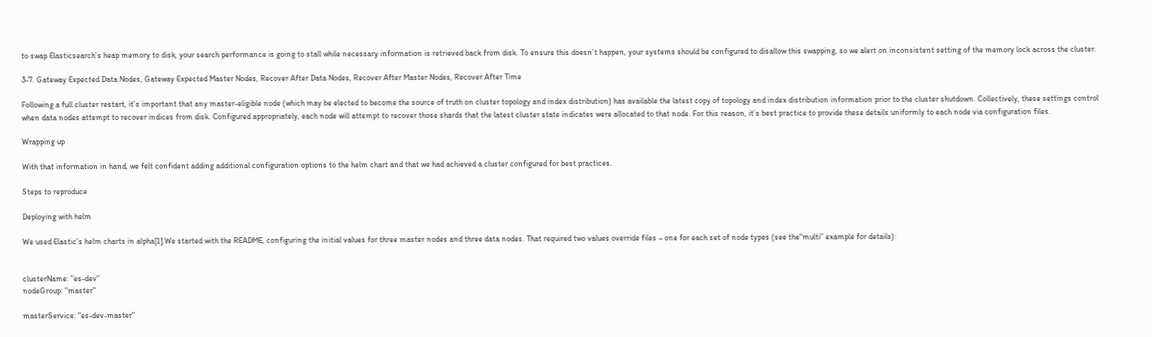to swap Elasticsearch’s heap memory to disk, your search performance is going to stall while necessary information is retrieved back from disk. To ensure this doesn’t happen, your systems should be configured to disallow this swapping, so we alert on inconsistent setting of the memory lock across the cluster.

3-7. Gateway Expected Data Nodes, Gateway Expected Master Nodes, Recover After Data Nodes, Recover After Master Nodes, Recover After Time

Following a full cluster restart, it’s important that any master-eligible node (which may be elected to become the source of truth on cluster topology and index distribution) has available the latest copy of topology and index distribution information prior to the cluster shutdown. Collectively, these settings control when data nodes attempt to recover indices from disk. Configured appropriately, each node will attempt to recover those shards that the latest cluster state indicates were allocated to that node. For this reason, it’s best practice to provide these details uniformly to each node via configuration files.

Wrapping up

With that information in hand, we felt confident adding additional configuration options to the helm chart and that we had achieved a cluster configured for best practices.

Steps to reproduce

Deploying with helm

We used Elastic’s helm charts in alpha[1].We started with the README, configuring the initial values for three master nodes and three data nodes. That required two values override files – one for each set of node types (see the“multi” example for details):


clusterName: "es-dev"
nodeGroup: "master"

masterService: "es-dev-master"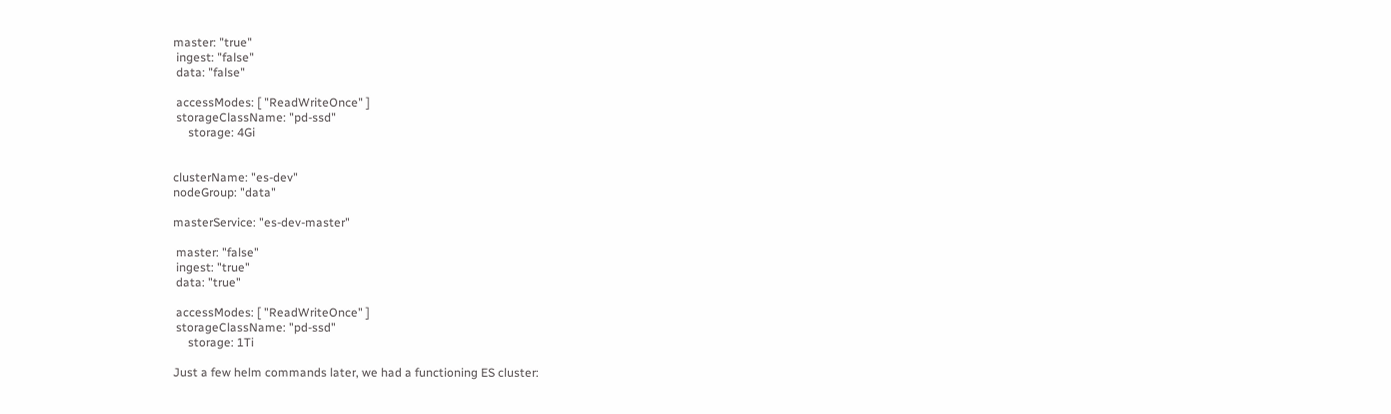master: "true"
 ingest: "false"
 data: "false"

 accessModes: [ "ReadWriteOnce" ]
 storageClassName: "pd-ssd"
     storage: 4Gi


clusterName: "es-dev"
nodeGroup: "data"

masterService: "es-dev-master"

 master: "false"
 ingest: "true"
 data: "true"

 accessModes: [ "ReadWriteOnce" ]
 storageClassName: "pd-ssd"
     storage: 1Ti

Just a few helm commands later, we had a functioning ES cluster: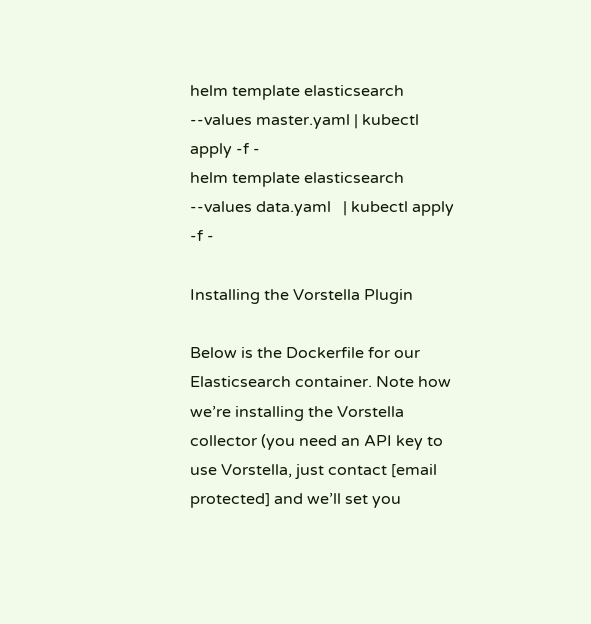helm template elasticsearch --values master.yaml | kubectl apply -f -
helm template elasticsearch --values data.yaml   | kubectl apply -f -

Installing the Vorstella Plugin

Below is the Dockerfile for our Elasticsearch container. Note how we’re installing the Vorstella collector (you need an API key to use Vorstella, just contact [email protected] and we’ll set you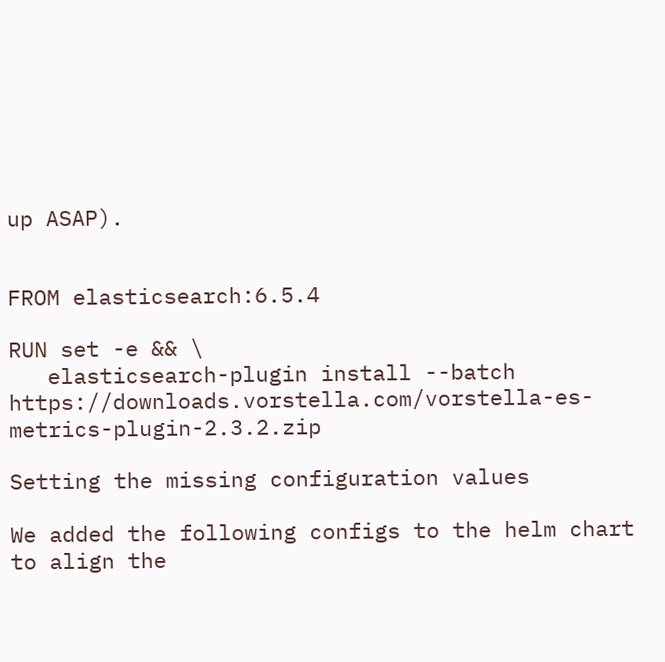up ASAP).


FROM elasticsearch:6.5.4

RUN set -e && \
   elasticsearch-plugin install --batch https://downloads.vorstella.com/vorstella-es-metrics-plugin-2.3.2.zip

Setting the missing configuration values

We added the following configs to the helm chart to align the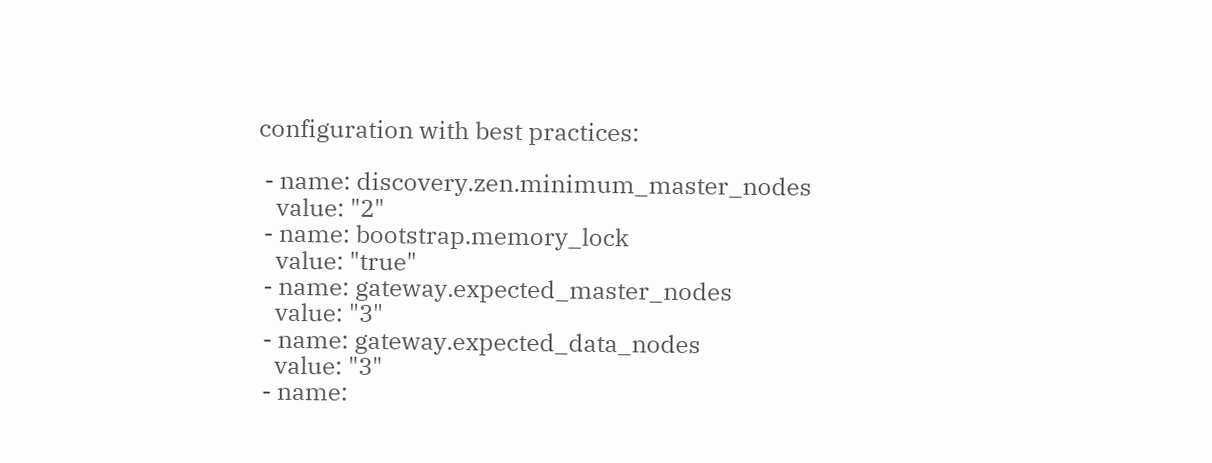configuration with best practices:

 - name: discovery.zen.minimum_master_nodes
   value: "2"
 - name: bootstrap.memory_lock
   value: "true"
 - name: gateway.expected_master_nodes
   value: "3"
 - name: gateway.expected_data_nodes
   value: "3"
 - name: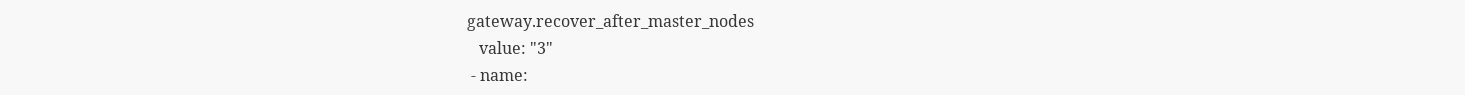gateway.recover_after_master_nodes
   value: "3"
 - name: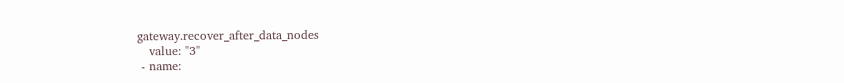gateway.recover_after_data_nodes
   value: "3"
 - name: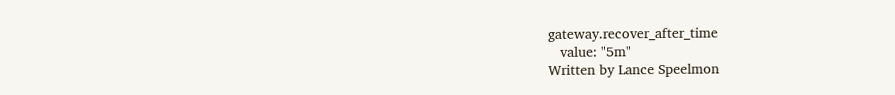gateway.recover_after_time
   value: "5m"
Written by Lance Speelmon